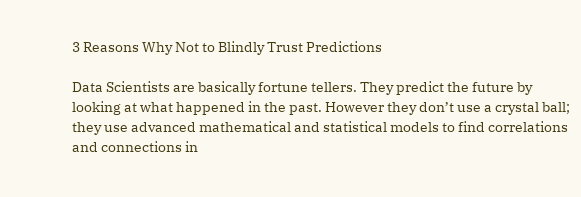3 Reasons Why Not to Blindly Trust Predictions

Data Scientists are basically fortune tellers. They predict the future by looking at what happened in the past. However they don’t use a crystal ball; they use advanced mathematical and statistical models to find correlations and connections in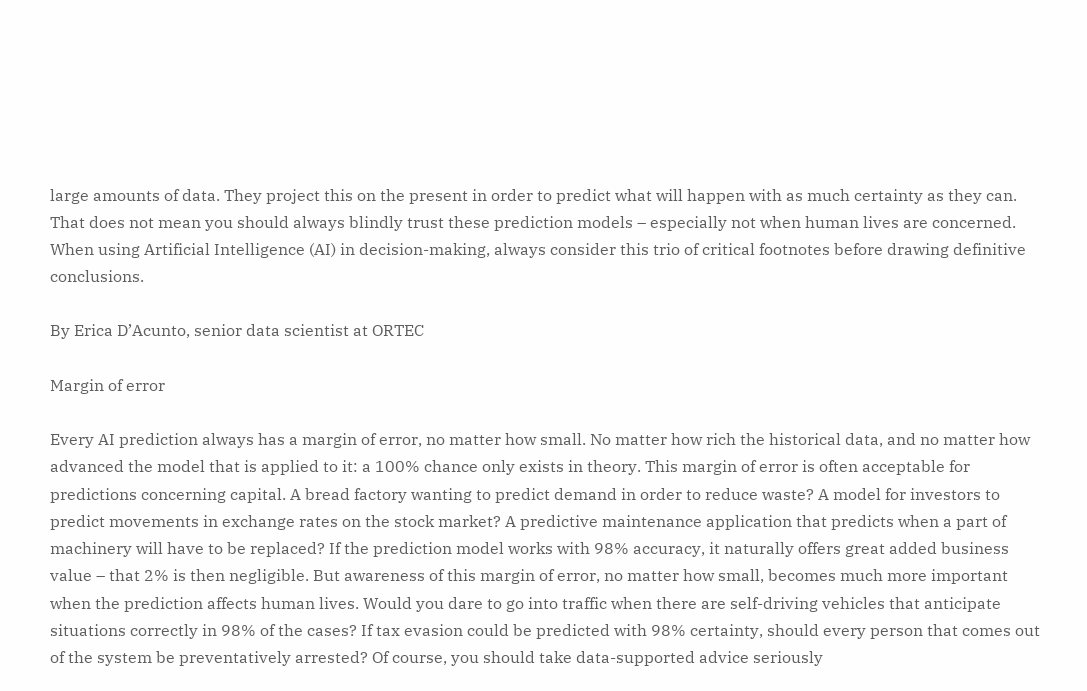large amounts of data. They project this on the present in order to predict what will happen with as much certainty as they can. That does not mean you should always blindly trust these prediction models – especially not when human lives are concerned. When using Artificial Intelligence (AI) in decision-making, always consider this trio of critical footnotes before drawing definitive conclusions.

By Erica D’Acunto, senior data scientist at ORTEC

Margin of error

Every AI prediction always has a margin of error, no matter how small. No matter how rich the historical data, and no matter how advanced the model that is applied to it: a 100% chance only exists in theory. This margin of error is often acceptable for predictions concerning capital. A bread factory wanting to predict demand in order to reduce waste? A model for investors to predict movements in exchange rates on the stock market? A predictive maintenance application that predicts when a part of machinery will have to be replaced? If the prediction model works with 98% accuracy, it naturally offers great added business value – that 2% is then negligible. But awareness of this margin of error, no matter how small, becomes much more important when the prediction affects human lives. Would you dare to go into traffic when there are self-driving vehicles that anticipate situations correctly in 98% of the cases? If tax evasion could be predicted with 98% certainty, should every person that comes out of the system be preventatively arrested? Of course, you should take data-supported advice seriously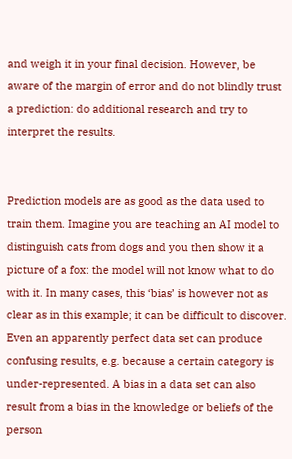and weigh it in your final decision. However, be aware of the margin of error and do not blindly trust a prediction: do additional research and try to interpret the results.


Prediction models are as good as the data used to train them. Imagine you are teaching an AI model to distinguish cats from dogs and you then show it a picture of a fox: the model will not know what to do with it. In many cases, this ‘bias’ is however not as clear as in this example; it can be difficult to discover. Even an apparently perfect data set can produce confusing results, e.g. because a certain category is under-represented. A bias in a data set can also result from a bias in the knowledge or beliefs of the person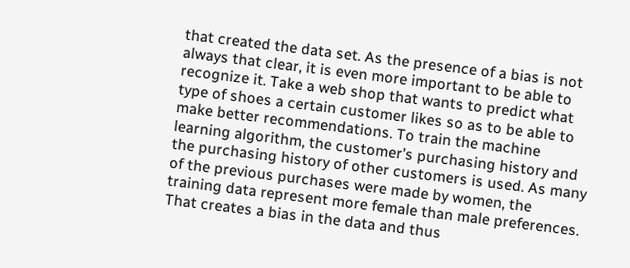that created the data set. As the presence of a bias is not always that clear, it is even more important to be able to recognize it. Take a web shop that wants to predict what type of shoes a certain customer likes so as to be able to make better recommendations. To train the machine learning algorithm, the customer’s purchasing history and the purchasing history of other customers is used. As many of the previous purchases were made by women, the training data represent more female than male preferences. That creates a bias in the data and thus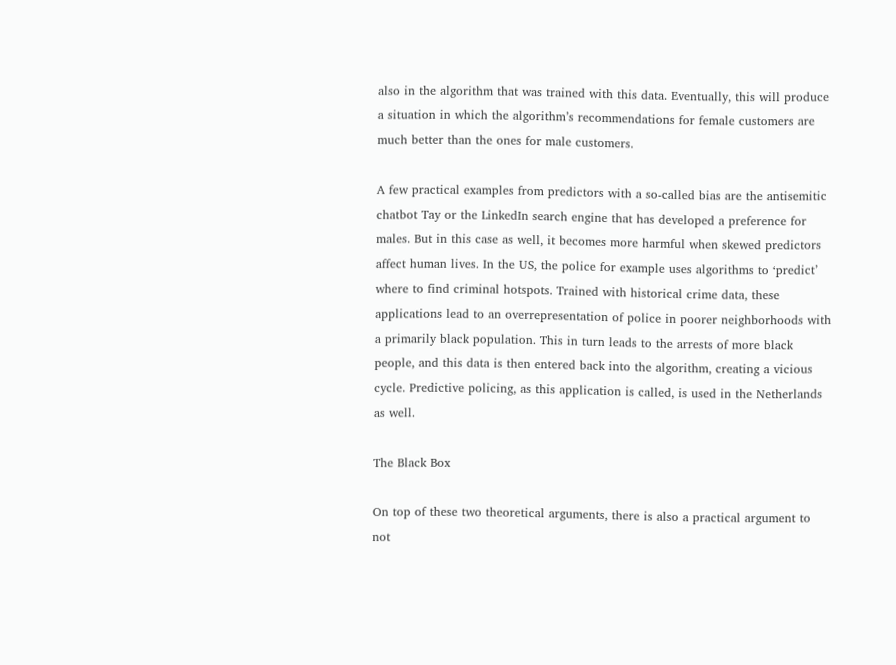also in the algorithm that was trained with this data. Eventually, this will produce a situation in which the algorithm’s recommendations for female customers are much better than the ones for male customers.

A few practical examples from predictors with a so-called bias are the antisemitic chatbot Tay or the LinkedIn search engine that has developed a preference for males. But in this case as well, it becomes more harmful when skewed predictors affect human lives. In the US, the police for example uses algorithms to ‘predict’ where to find criminal hotspots. Trained with historical crime data, these applications lead to an overrepresentation of police in poorer neighborhoods with a primarily black population. This in turn leads to the arrests of more black people, and this data is then entered back into the algorithm, creating a vicious cycle. Predictive policing, as this application is called, is used in the Netherlands as well.

The Black Box

On top of these two theoretical arguments, there is also a practical argument to not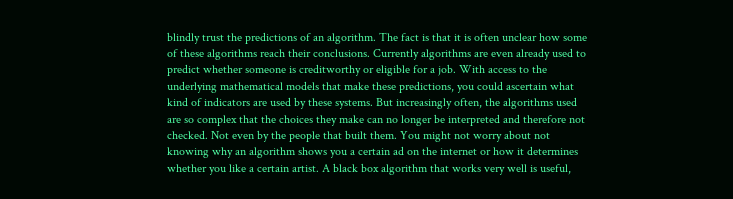blindly trust the predictions of an algorithm. The fact is that it is often unclear how some of these algorithms reach their conclusions. Currently algorithms are even already used to predict whether someone is creditworthy or eligible for a job. With access to the underlying mathematical models that make these predictions, you could ascertain what kind of indicators are used by these systems. But increasingly often, the algorithms used are so complex that the choices they make can no longer be interpreted and therefore not checked. Not even by the people that built them. You might not worry about not knowing why an algorithm shows you a certain ad on the internet or how it determines whether you like a certain artist. A black box algorithm that works very well is useful,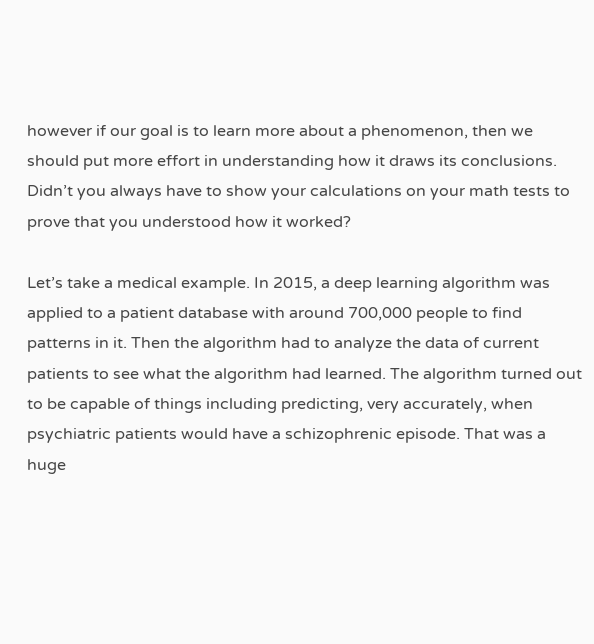however if our goal is to learn more about a phenomenon, then we should put more effort in understanding how it draws its conclusions. Didn’t you always have to show your calculations on your math tests to prove that you understood how it worked?

Let’s take a medical example. In 2015, a deep learning algorithm was applied to a patient database with around 700,000 people to find patterns in it. Then the algorithm had to analyze the data of current patients to see what the algorithm had learned. The algorithm turned out to be capable of things including predicting, very accurately, when psychiatric patients would have a schizophrenic episode. That was a huge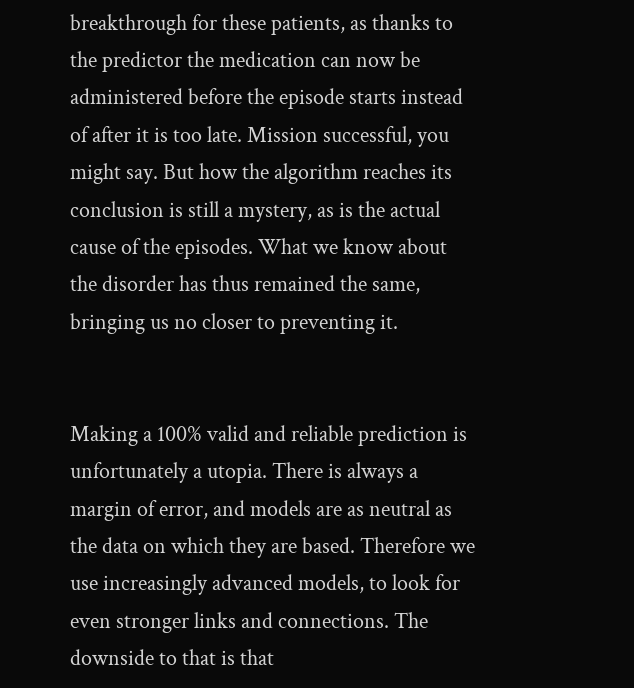breakthrough for these patients, as thanks to the predictor the medication can now be administered before the episode starts instead of after it is too late. Mission successful, you might say. But how the algorithm reaches its conclusion is still a mystery, as is the actual cause of the episodes. What we know about the disorder has thus remained the same, bringing us no closer to preventing it.


Making a 100% valid and reliable prediction is unfortunately a utopia. There is always a margin of error, and models are as neutral as the data on which they are based. Therefore we use increasingly advanced models, to look for even stronger links and connections. The downside to that is that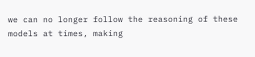we can no longer follow the reasoning of these models at times, making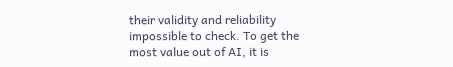their validity and reliability impossible to check. To get the most value out of AI, it is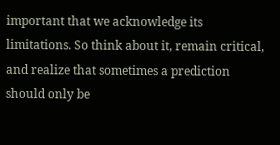important that we acknowledge its limitations. So think about it, remain critical, and realize that sometimes a prediction should only be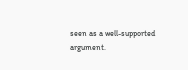seen as a well-supported argument.